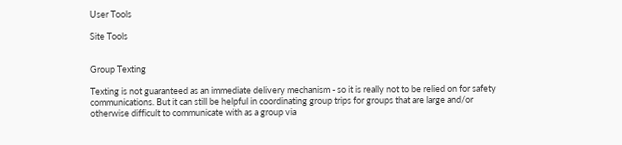User Tools

Site Tools


Group Texting

Texting is not guaranteed as an immediate delivery mechanism - so it is really not to be relied on for safety communications. But it can still be helpful in coordinating group trips for groups that are large and/or otherwise difficult to communicate with as a group via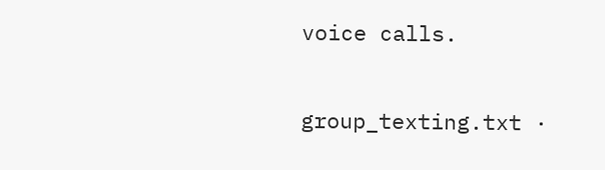voice calls.

group_texting.txt ·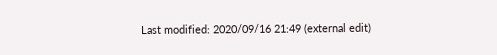Last modified: 2020/09/16 21:49 (external edit)